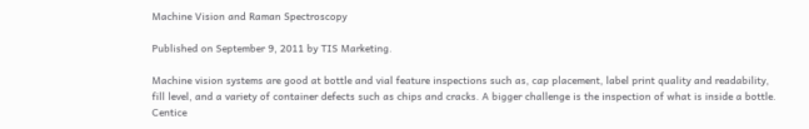Machine Vision and Raman Spectroscopy

Published on September 9, 2011 by TIS Marketing.

Machine vision systems are good at bottle and vial feature inspections such as, cap placement, label print quality and readability, fill level, and a variety of container defects such as chips and cracks. A bigger challenge is the inspection of what is inside a bottle. Centice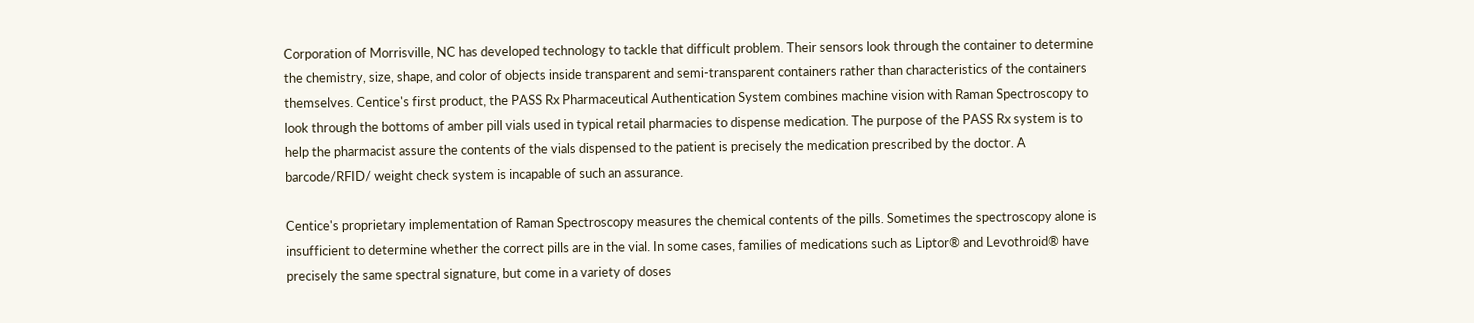Corporation of Morrisville, NC has developed technology to tackle that difficult problem. Their sensors look through the container to determine the chemistry, size, shape, and color of objects inside transparent and semi-transparent containers rather than characteristics of the containers themselves. Centice's first product, the PASS Rx Pharmaceutical Authentication System combines machine vision with Raman Spectroscopy to look through the bottoms of amber pill vials used in typical retail pharmacies to dispense medication. The purpose of the PASS Rx system is to help the pharmacist assure the contents of the vials dispensed to the patient is precisely the medication prescribed by the doctor. A barcode/RFID/ weight check system is incapable of such an assurance.

Centice's proprietary implementation of Raman Spectroscopy measures the chemical contents of the pills. Sometimes the spectroscopy alone is insufficient to determine whether the correct pills are in the vial. In some cases, families of medications such as Liptor® and Levothroid® have precisely the same spectral signature, but come in a variety of doses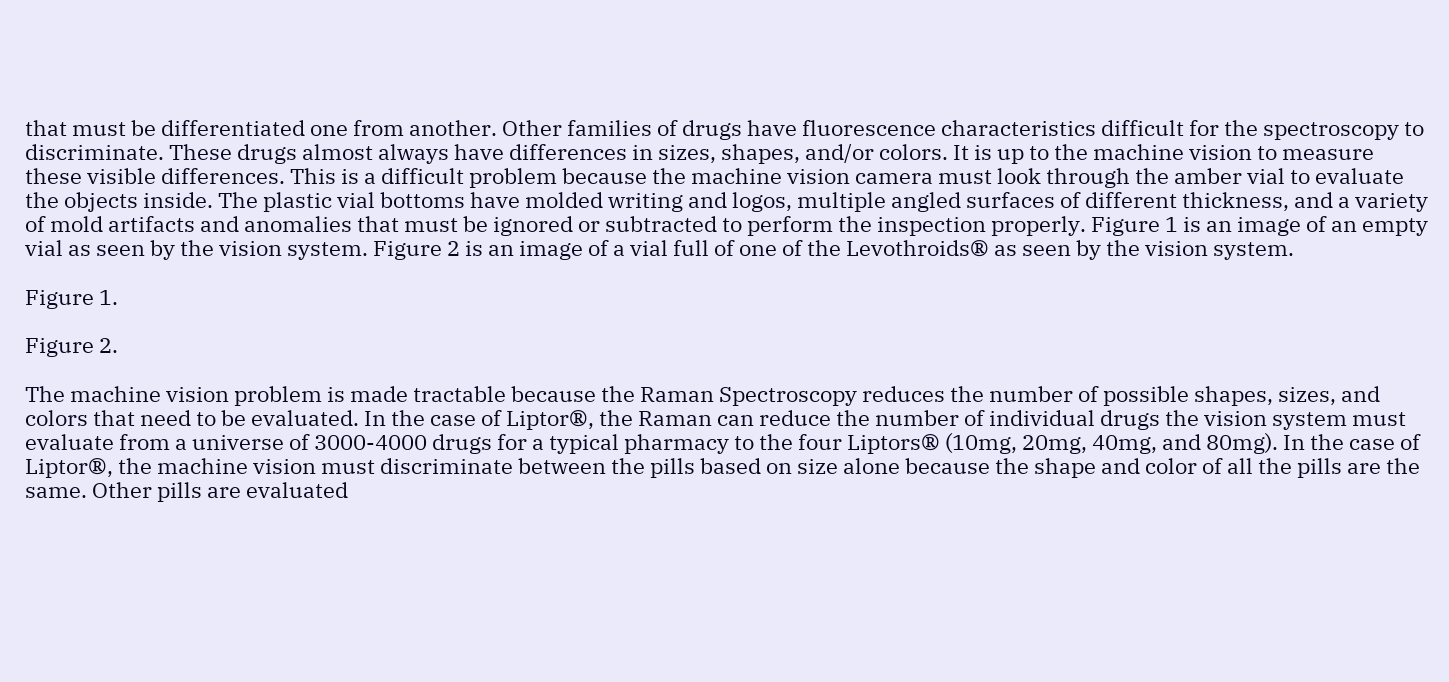that must be differentiated one from another. Other families of drugs have fluorescence characteristics difficult for the spectroscopy to discriminate. These drugs almost always have differences in sizes, shapes, and/or colors. It is up to the machine vision to measure these visible differences. This is a difficult problem because the machine vision camera must look through the amber vial to evaluate the objects inside. The plastic vial bottoms have molded writing and logos, multiple angled surfaces of different thickness, and a variety of mold artifacts and anomalies that must be ignored or subtracted to perform the inspection properly. Figure 1 is an image of an empty vial as seen by the vision system. Figure 2 is an image of a vial full of one of the Levothroids® as seen by the vision system.

Figure 1.

Figure 2.

The machine vision problem is made tractable because the Raman Spectroscopy reduces the number of possible shapes, sizes, and colors that need to be evaluated. In the case of Liptor®, the Raman can reduce the number of individual drugs the vision system must evaluate from a universe of 3000-4000 drugs for a typical pharmacy to the four Liptors® (10mg, 20mg, 40mg, and 80mg). In the case of Liptor®, the machine vision must discriminate between the pills based on size alone because the shape and color of all the pills are the same. Other pills are evaluated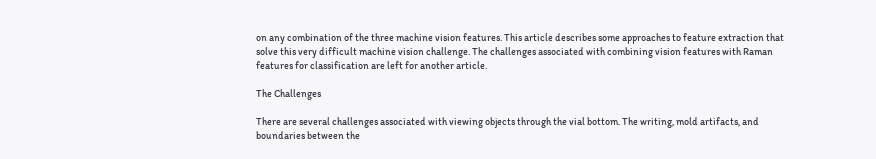on any combination of the three machine vision features. This article describes some approaches to feature extraction that solve this very difficult machine vision challenge. The challenges associated with combining vision features with Raman features for classification are left for another article.

The Challenges

There are several challenges associated with viewing objects through the vial bottom. The writing, mold artifacts, and boundaries between the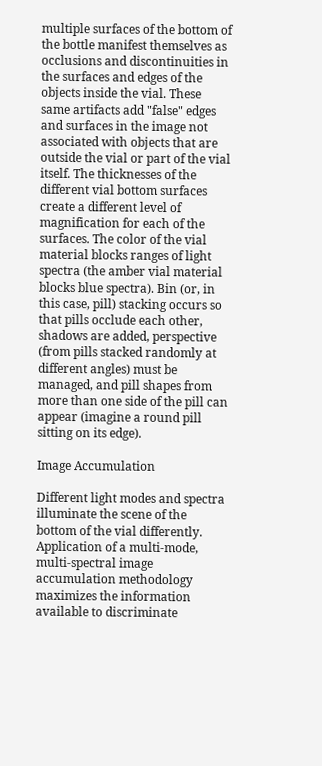multiple surfaces of the bottom of the bottle manifest themselves as occlusions and discontinuities in the surfaces and edges of the objects inside the vial. These same artifacts add "false" edges and surfaces in the image not associated with objects that are outside the vial or part of the vial itself. The thicknesses of the different vial bottom surfaces create a different level of magnification for each of the surfaces. The color of the vial material blocks ranges of light spectra (the amber vial material blocks blue spectra). Bin (or, in this case, pill) stacking occurs so that pills occlude each other, shadows are added, perspective (from pills stacked randomly at different angles) must be managed, and pill shapes from more than one side of the pill can appear (imagine a round pill sitting on its edge).

Image Accumulation

Different light modes and spectra illuminate the scene of the bottom of the vial differently. Application of a multi-mode, multi-spectral image accumulation methodology maximizes the information available to discriminate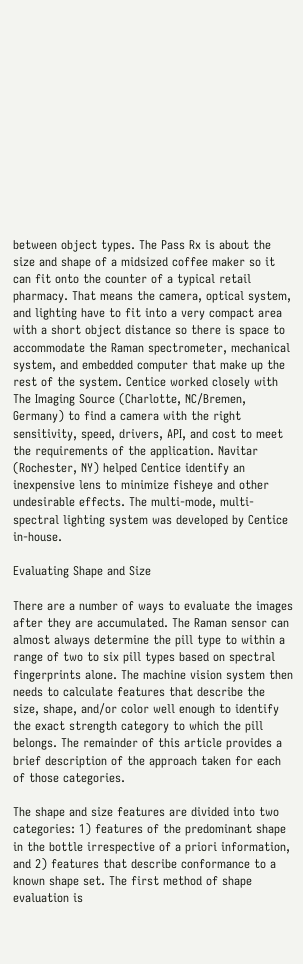between object types. The Pass Rx is about the size and shape of a midsized coffee maker so it can fit onto the counter of a typical retail pharmacy. That means the camera, optical system, and lighting have to fit into a very compact area with a short object distance so there is space to accommodate the Raman spectrometer, mechanical system, and embedded computer that make up the rest of the system. Centice worked closely with The Imaging Source (Charlotte, NC/Bremen, Germany) to find a camera with the right sensitivity, speed, drivers, API, and cost to meet the requirements of the application. Navitar (Rochester, NY) helped Centice identify an inexpensive lens to minimize fisheye and other undesirable effects. The multi-mode, multi-spectral lighting system was developed by Centice in-house.

Evaluating Shape and Size

There are a number of ways to evaluate the images after they are accumulated. The Raman sensor can almost always determine the pill type to within a range of two to six pill types based on spectral fingerprints alone. The machine vision system then needs to calculate features that describe the size, shape, and/or color well enough to identify the exact strength category to which the pill belongs. The remainder of this article provides a brief description of the approach taken for each of those categories.

The shape and size features are divided into two categories: 1) features of the predominant shape in the bottle irrespective of a priori information, and 2) features that describe conformance to a known shape set. The first method of shape evaluation is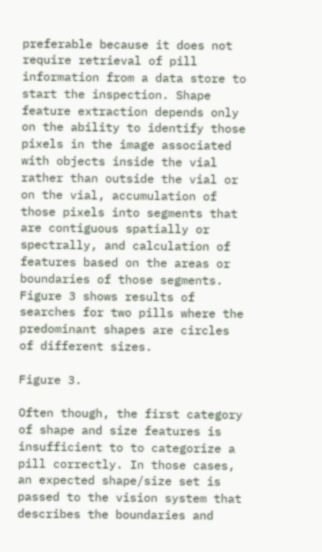preferable because it does not require retrieval of pill information from a data store to start the inspection. Shape feature extraction depends only on the ability to identify those pixels in the image associated with objects inside the vial rather than outside the vial or on the vial, accumulation of those pixels into segments that are contiguous spatially or spectrally, and calculation of features based on the areas or boundaries of those segments. Figure 3 shows results of searches for two pills where the predominant shapes are circles of different sizes.

Figure 3.

Often though, the first category of shape and size features is insufficient to to categorize a pill correctly. In those cases, an expected shape/size set is passed to the vision system that describes the boundaries and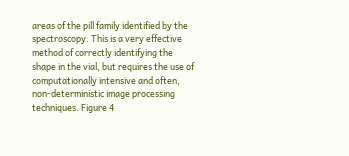areas of the pill family identified by the spectroscopy. This is a very effective method of correctly identifying the shape in the vial, but requires the use of computationally intensive and often, non-deterministic image processing techniques. Figure 4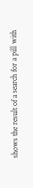shows the result of a search for a pill with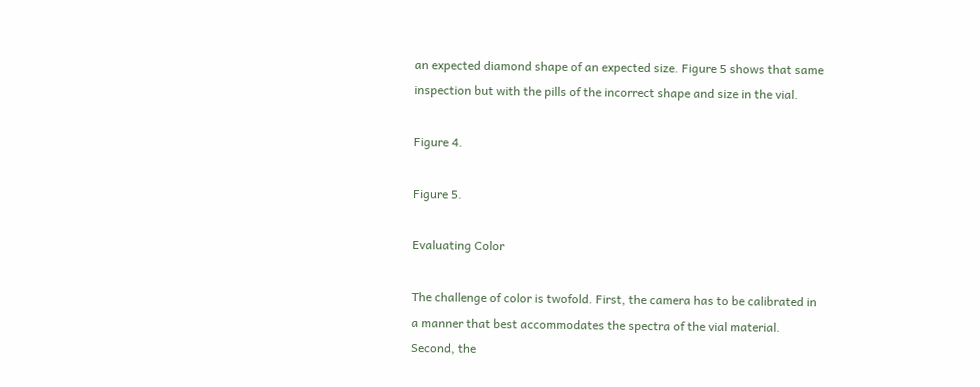an expected diamond shape of an expected size. Figure 5 shows that same inspection but with the pills of the incorrect shape and size in the vial.

Figure 4.

Figure 5.

Evaluating Color

The challenge of color is twofold. First, the camera has to be calibrated in a manner that best accommodates the spectra of the vial material. Second, the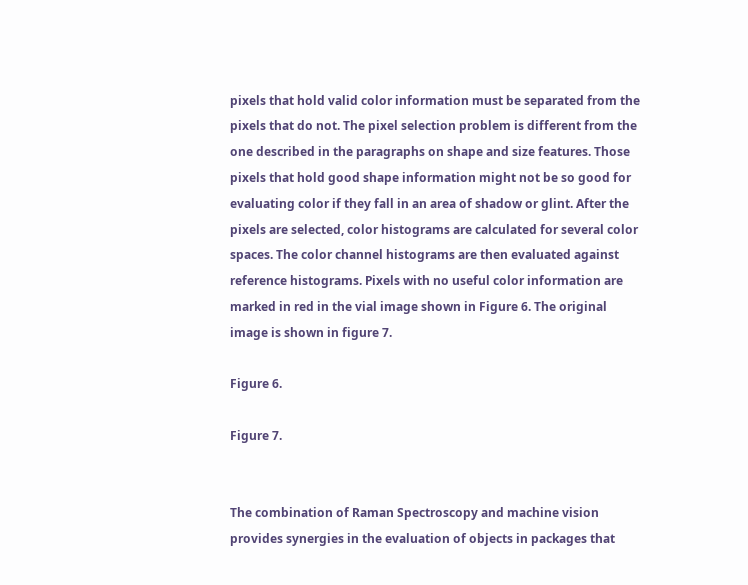pixels that hold valid color information must be separated from the pixels that do not. The pixel selection problem is different from the one described in the paragraphs on shape and size features. Those pixels that hold good shape information might not be so good for evaluating color if they fall in an area of shadow or glint. After the pixels are selected, color histograms are calculated for several color spaces. The color channel histograms are then evaluated against reference histograms. Pixels with no useful color information are marked in red in the vial image shown in Figure 6. The original image is shown in figure 7.

Figure 6.

Figure 7.


The combination of Raman Spectroscopy and machine vision provides synergies in the evaluation of objects in packages that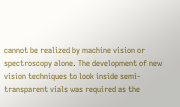cannot be realized by machine vision or spectroscopy alone. The development of new vision techniques to look inside semi-transparent vials was required as the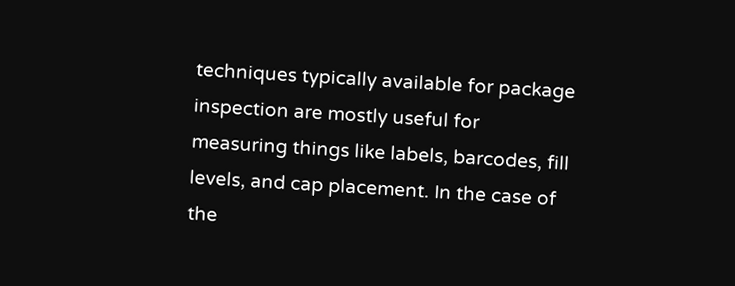techniques typically available for package inspection are mostly useful for measuring things like labels, barcodes, fill levels, and cap placement. In the case of the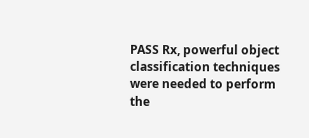PASS Rx, powerful object classification techniques were needed to perform the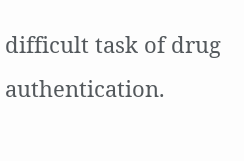difficult task of drug authentication.